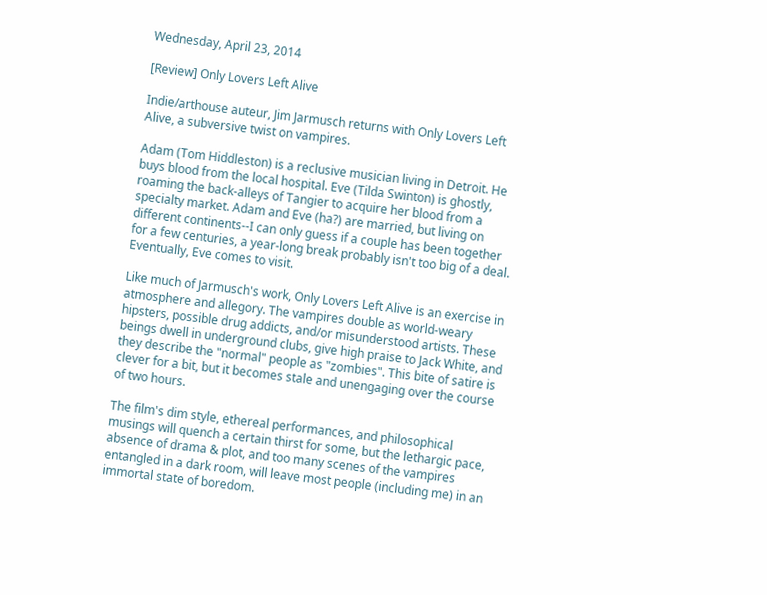Wednesday, April 23, 2014

[Review] Only Lovers Left Alive

Indie/arthouse auteur, Jim Jarmusch returns with Only Lovers Left Alive, a subversive twist on vampires.

Adam (Tom Hiddleston) is a reclusive musician living in Detroit. He buys blood from the local hospital. Eve (Tilda Swinton) is ghostly, roaming the back-alleys of Tangier to acquire her blood from a specialty market. Adam and Eve (ha?) are married, but living on different continents--I can only guess if a couple has been together for a few centuries, a year-long break probably isn't too big of a deal. Eventually, Eve comes to visit.

Like much of Jarmusch's work, Only Lovers Left Alive is an exercise in atmosphere and allegory. The vampires double as world-weary hipsters, possible drug addicts, and/or misunderstood artists. These beings dwell in underground clubs, give high praise to Jack White, and they describe the "normal" people as "zombies". This bite of satire is clever for a bit, but it becomes stale and unengaging over the course of two hours.

The film's dim style, ethereal performances, and philosophical musings will quench a certain thirst for some, but the lethargic pace, absence of drama & plot, and too many scenes of the vampires entangled in a dark room, will leave most people (including me) in an immortal state of boredom.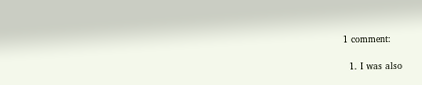1 comment:

  1. I was also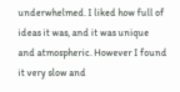underwhelmed. I liked how full of ideas it was, and it was unique and atmospheric. However I found it very slow and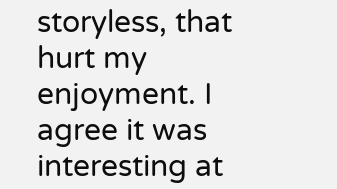storyless, that hurt my enjoyment. I agree it was interesting at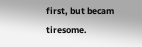first, but becam tiresome.